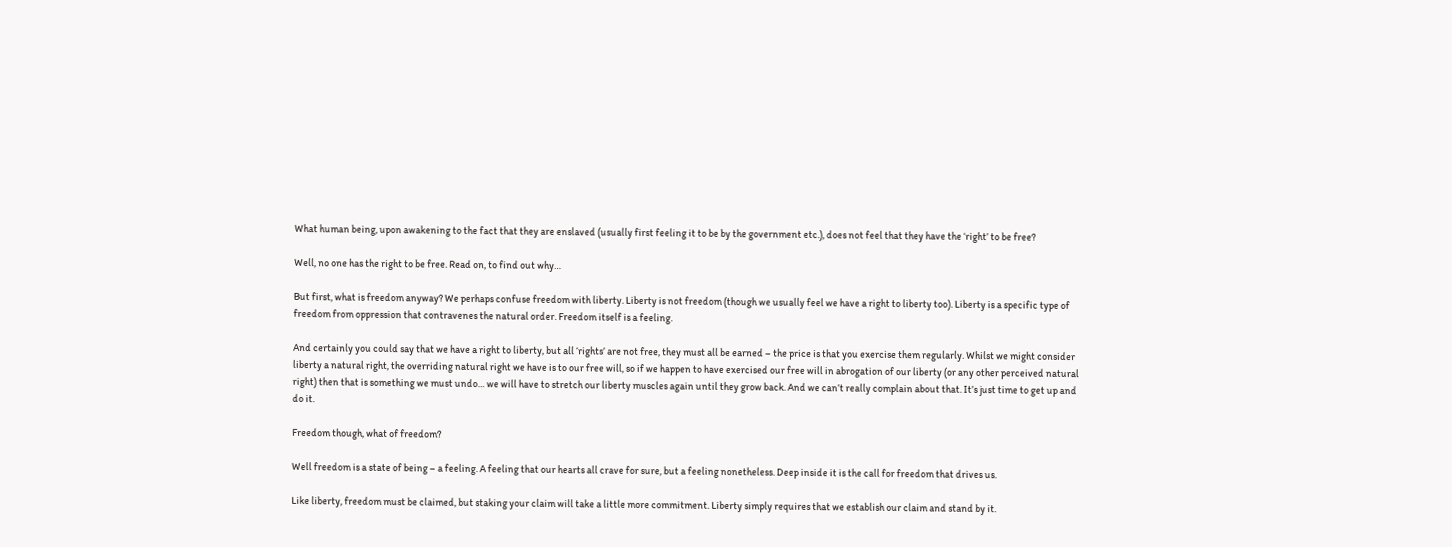What human being, upon awakening to the fact that they are enslaved (usually first feeling it to be by the government etc.), does not feel that they have the ‘right’ to be free?

Well, no one has the right to be free. Read on, to find out why…

But first, what is freedom anyway? We perhaps confuse freedom with liberty. Liberty is not freedom (though we usually feel we have a right to liberty too). Liberty is a specific type of freedom from oppression that contravenes the natural order. Freedom itself is a feeling.

And certainly you could say that we have a right to liberty, but all ‘rights’ are not free, they must all be earned – the price is that you exercise them regularly. Whilst we might consider liberty a natural right, the overriding natural right we have is to our free will, so if we happen to have exercised our free will in abrogation of our liberty (or any other perceived natural right) then that is something we must undo… we will have to stretch our liberty muscles again until they grow back. And we can’t really complain about that. It’s just time to get up and do it.

Freedom though, what of freedom?

Well freedom is a state of being – a feeling. A feeling that our hearts all crave for sure, but a feeling nonetheless. Deep inside it is the call for freedom that drives us.

Like liberty, freedom must be claimed, but staking your claim will take a little more commitment. Liberty simply requires that we establish our claim and stand by it.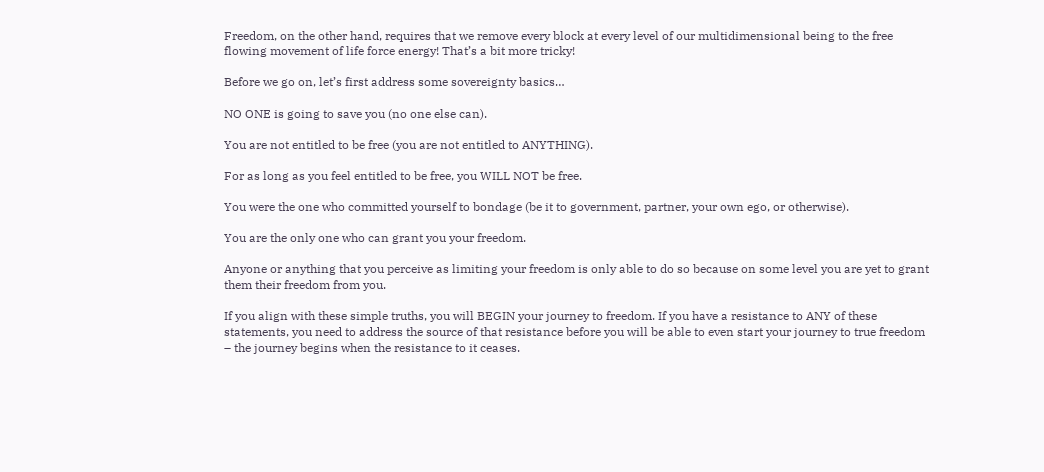Freedom, on the other hand, requires that we remove every block at every level of our multidimensional being to the free flowing movement of life force energy! That’s a bit more tricky!

Before we go on, let’s first address some sovereignty basics…

NO ONE is going to save you (no one else can).

You are not entitled to be free (you are not entitled to ANYTHING).

For as long as you feel entitled to be free, you WILL NOT be free.

You were the one who committed yourself to bondage (be it to government, partner, your own ego, or otherwise).

You are the only one who can grant you your freedom.

Anyone or anything that you perceive as limiting your freedom is only able to do so because on some level you are yet to grant them their freedom from you.

If you align with these simple truths, you will BEGIN your journey to freedom. If you have a resistance to ANY of these statements, you need to address the source of that resistance before you will be able to even start your journey to true freedom – the journey begins when the resistance to it ceases.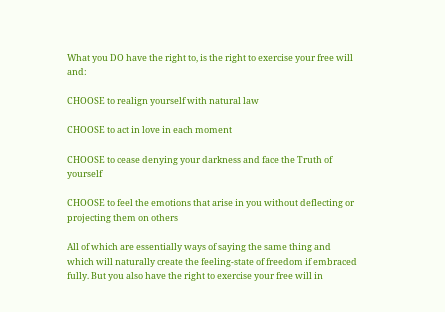What you DO have the right to, is the right to exercise your free will and:

CHOOSE to realign yourself with natural law

CHOOSE to act in love in each moment

CHOOSE to cease denying your darkness and face the Truth of yourself

CHOOSE to feel the emotions that arise in you without deflecting or projecting them on others

All of which are essentially ways of saying the same thing and which will naturally create the feeling-state of freedom if embraced fully. But you also have the right to exercise your free will in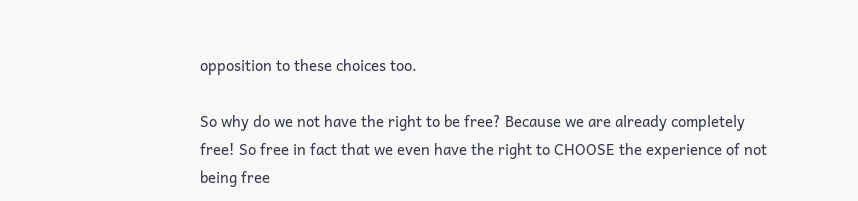opposition to these choices too.

So why do we not have the right to be free? Because we are already completely free! So free in fact that we even have the right to CHOOSE the experience of not being free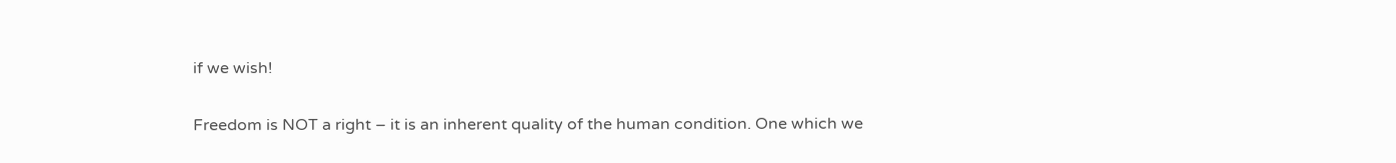if we wish!

Freedom is NOT a right – it is an inherent quality of the human condition. One which we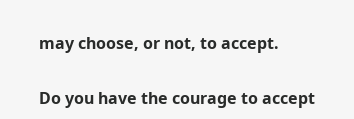may choose, or not, to accept.

Do you have the courage to accept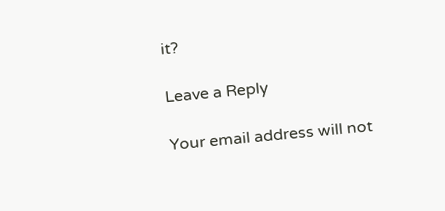it?

Leave a Reply

Your email address will not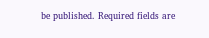be published. Required fields are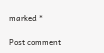marked *

Post comment